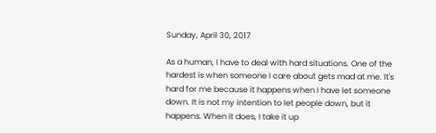Sunday, April 30, 2017

As a human, I have to deal with hard situations. One of the hardest is when someone I care about gets mad at me. It's hard for me because it happens when I have let someone down. It is not my intention to let people down, but it happens. When it does, I take it up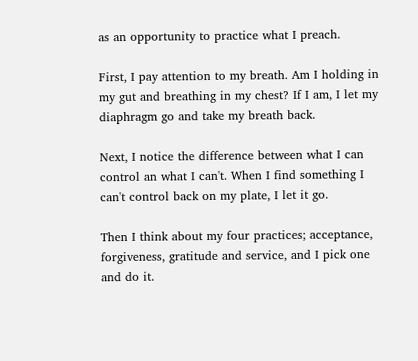as an opportunity to practice what I preach.

First, I pay attention to my breath. Am I holding in my gut and breathing in my chest? If I am, I let my diaphragm go and take my breath back.

Next, I notice the difference between what I can control an what I can't. When I find something I can't control back on my plate, I let it go.

Then I think about my four practices; acceptance, forgiveness, gratitude and service, and I pick one and do it.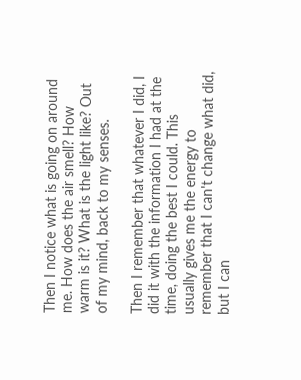Then I notice what is going on around me. How does the air smell? How warm is it? What is the light like? Out of my mind, back to my senses.

Then I remember that whatever I did, I did it with the information I had at the time, doing the best I could. This usually gives me the energy to remember that I can't change what did, but I can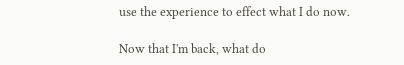use the experience to effect what I do now.

Now that I'm back, what do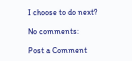I choose to do next?

No comments:

Post a Comment